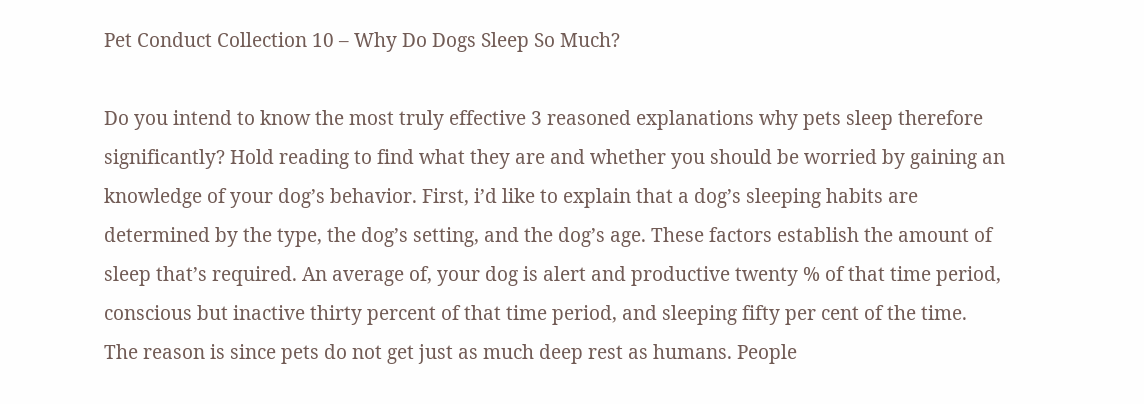Pet Conduct Collection 10 – Why Do Dogs Sleep So Much?

Do you intend to know the most truly effective 3 reasoned explanations why pets sleep therefore significantly? Hold reading to find what they are and whether you should be worried by gaining an knowledge of your dog’s behavior. First, i’d like to explain that a dog’s sleeping habits are determined by the type, the dog’s setting, and the dog’s age. These factors establish the amount of sleep that’s required. An average of, your dog is alert and productive twenty % of that time period, conscious but inactive thirty percent of that time period, and sleeping fifty per cent of the time. The reason is since pets do not get just as much deep rest as humans. People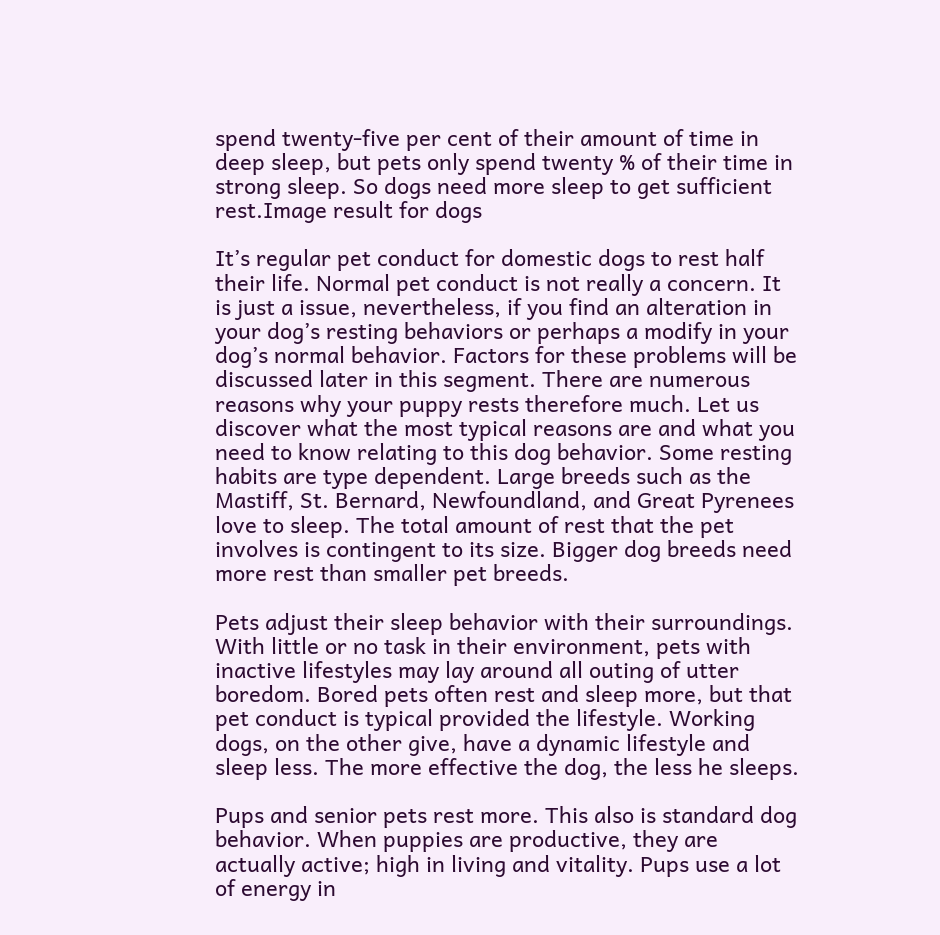spend twenty-five per cent of their amount of time in deep sleep, but pets only spend twenty % of their time in strong sleep. So dogs need more sleep to get sufficient rest.Image result for dogs

It’s regular pet conduct for domestic dogs to rest half their life. Normal pet conduct is not really a concern. It is just a issue, nevertheless, if you find an alteration in your dog’s resting behaviors or perhaps a modify in your dog’s normal behavior. Factors for these problems will be discussed later in this segment. There are numerous reasons why your puppy rests therefore much. Let us discover what the most typical reasons are and what you need to know relating to this dog behavior. Some resting habits are type dependent. Large breeds such as the Mastiff, St. Bernard, Newfoundland, and Great Pyrenees love to sleep. The total amount of rest that the pet involves is contingent to its size. Bigger dog breeds need more rest than smaller pet breeds.

Pets adjust their sleep behavior with their surroundings. With little or no task in their environment, pets with inactive lifestyles may lay around all outing of utter boredom. Bored pets often rest and sleep more, but that pet conduct is typical provided the lifestyle. Working dogs, on the other give, have a dynamic lifestyle and sleep less. The more effective the dog, the less he sleeps.

Pups and senior pets rest more. This also is standard dog behavior. When puppies are productive, they are actually active; high in living and vitality. Pups use a lot of energy in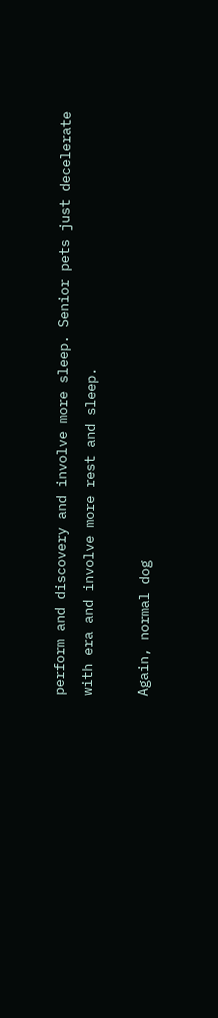perform and discovery and involve more sleep. Senior pets just decelerate with era and involve more rest and sleep.

Again, normal dog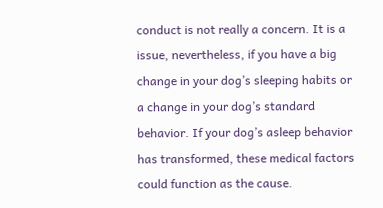conduct is not really a concern. It is a issue, nevertheless, if you have a big change in your dog’s sleeping habits or a change in your dog’s standard behavior. If your dog’s asleep behavior has transformed, these medical factors could function as the cause.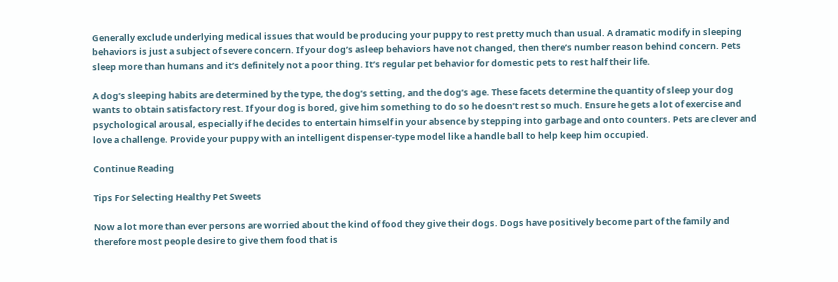Generally exclude underlying medical issues that would be producing your puppy to rest pretty much than usual. A dramatic modify in sleeping behaviors is just a subject of severe concern. If your dog’s asleep behaviors have not changed, then there’s number reason behind concern. Pets sleep more than humans and it’s definitely not a poor thing. It’s regular pet behavior for domestic pets to rest half their life.

A dog’s sleeping habits are determined by the type, the dog’s setting, and the dog’s age. These facets determine the quantity of sleep your dog wants to obtain satisfactory rest. If your dog is bored, give him something to do so he doesn’t rest so much. Ensure he gets a lot of exercise and psychological arousal, especially if he decides to entertain himself in your absence by stepping into garbage and onto counters. Pets are clever and love a challenge. Provide your puppy with an intelligent dispenser-type model like a handle ball to help keep him occupied.

Continue Reading

Tips For Selecting Healthy Pet Sweets

Now a lot more than ever persons are worried about the kind of food they give their dogs. Dogs have positively become part of the family and therefore most people desire to give them food that is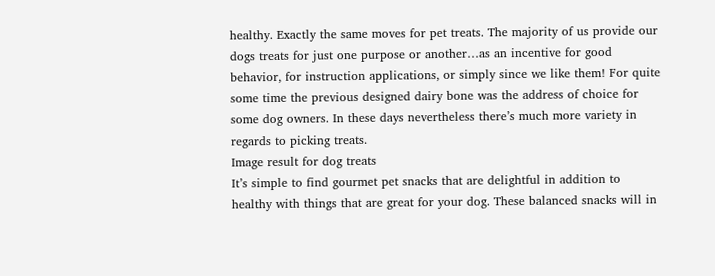healthy. Exactly the same moves for pet treats. The majority of us provide our dogs treats for just one purpose or another…as an incentive for good behavior, for instruction applications, or simply since we like them! For quite some time the previous designed dairy bone was the address of choice for some dog owners. In these days nevertheless there’s much more variety in regards to picking treats.
Image result for dog treats
It’s simple to find gourmet pet snacks that are delightful in addition to healthy with things that are great for your dog. These balanced snacks will in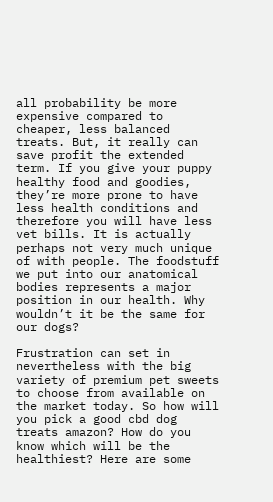all probability be more expensive compared to cheaper, less balanced treats. But, it really can save profit the extended term. If you give your puppy healthy food and goodies, they’re more prone to have less health conditions and therefore you will have less vet bills. It is actually perhaps not very much unique of with people. The foodstuff we put into our anatomical bodies represents a major position in our health. Why wouldn’t it be the same for our dogs?

Frustration can set in nevertheless with the big variety of premium pet sweets to choose from available on the market today. So how will you pick a good cbd dog treats amazon? How do you know which will be the healthiest? Here are some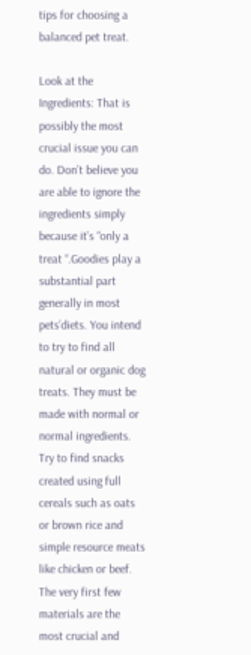tips for choosing a balanced pet treat.

Look at the Ingredients: That is possibly the most crucial issue you can do. Don’t believe you are able to ignore the ingredients simply because it’s “only a treat “.Goodies play a substantial part generally in most pets’diets. You intend to try to find all natural or organic dog treats. They must be made with normal or normal ingredients. Try to find snacks created using full cereals such as oats or brown rice and simple resource meats like chicken or beef. The very first few materials are the most crucial and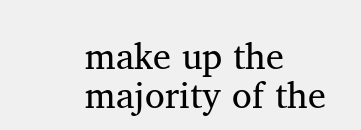make up the majority of the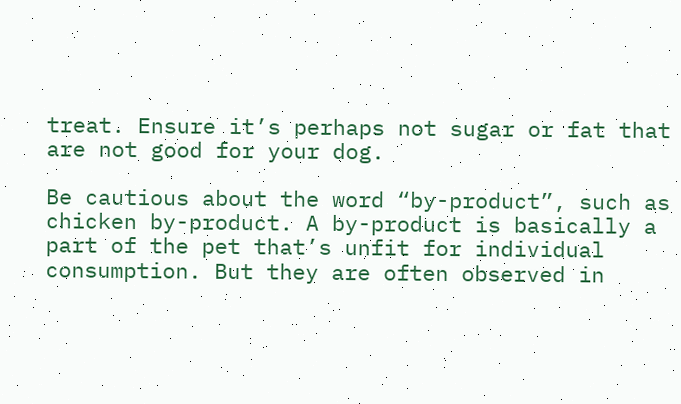treat. Ensure it’s perhaps not sugar or fat that are not good for your dog.

Be cautious about the word “by-product”, such as chicken by-product. A by-product is basically a part of the pet that’s unfit for individual consumption. But they are often observed in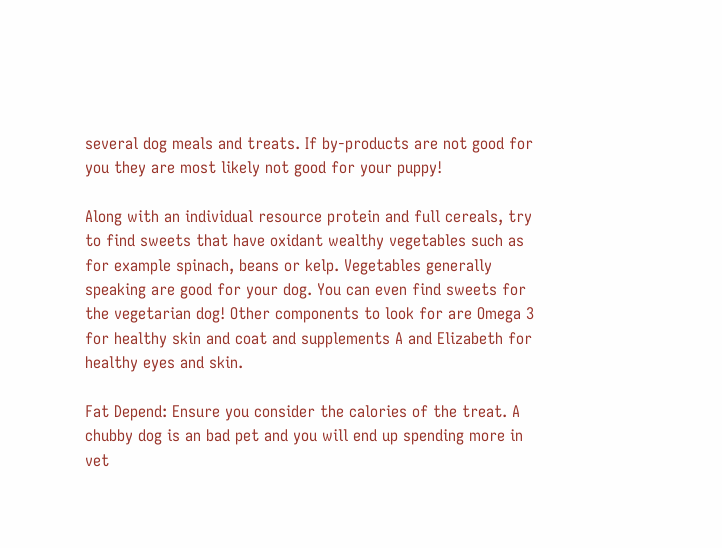several dog meals and treats. If by-products are not good for you they are most likely not good for your puppy!

Along with an individual resource protein and full cereals, try to find sweets that have oxidant wealthy vegetables such as for example spinach, beans or kelp. Vegetables generally speaking are good for your dog. You can even find sweets for the vegetarian dog! Other components to look for are Omega 3 for healthy skin and coat and supplements A and Elizabeth for healthy eyes and skin.

Fat Depend: Ensure you consider the calories of the treat. A chubby dog is an bad pet and you will end up spending more in vet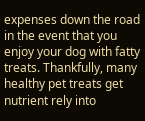expenses down the road in the event that you enjoy your dog with fatty treats. Thankfully, many healthy pet treats get nutrient rely into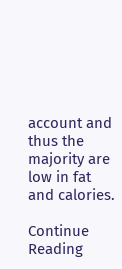account and thus the majority are low in fat and calories.

Continue Reading